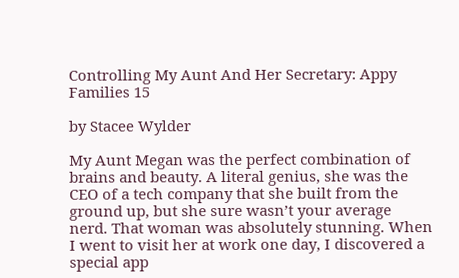Controlling My Aunt And Her Secretary: Appy Families 15

by Stacee Wylder

My Aunt Megan was the perfect combination of brains and beauty. A literal genius, she was the CEO of a tech company that she built from the ground up, but she sure wasn’t your average nerd. That woman was absolutely stunning. When I went to visit her at work one day, I discovered a special app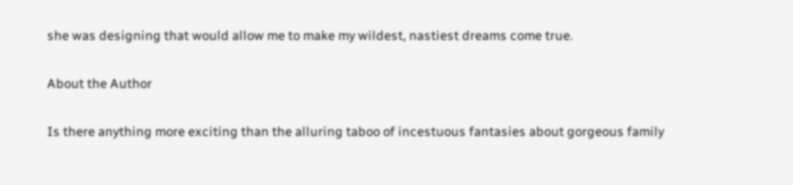she was designing that would allow me to make my wildest, nastiest dreams come true.

About the Author

Is there anything more exciting than the alluring taboo of incestuous fantasies about gorgeous family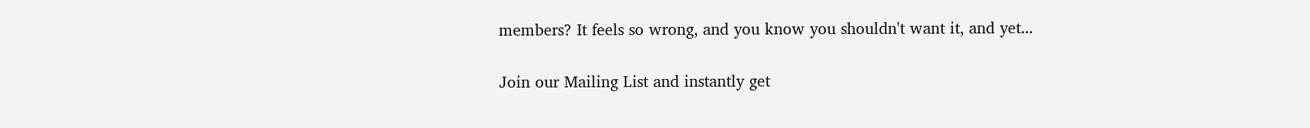members? It feels so wrong, and you know you shouldn't want it, and yet...

Join our Mailing List and instantly get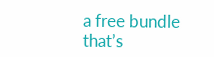a free bundle that’s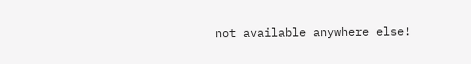not available anywhere else!